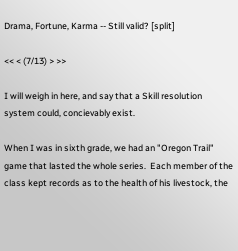Drama, Fortune, Karma -- Still valid? [split]

<< < (7/13) > >>

I will weigh in here, and say that a Skill resolution system could, concievably exist.

When I was in sixth grade, we had an "Oregon Trail" game that lasted the whole series.  Each member of the class kept records as to the health of his livestock, the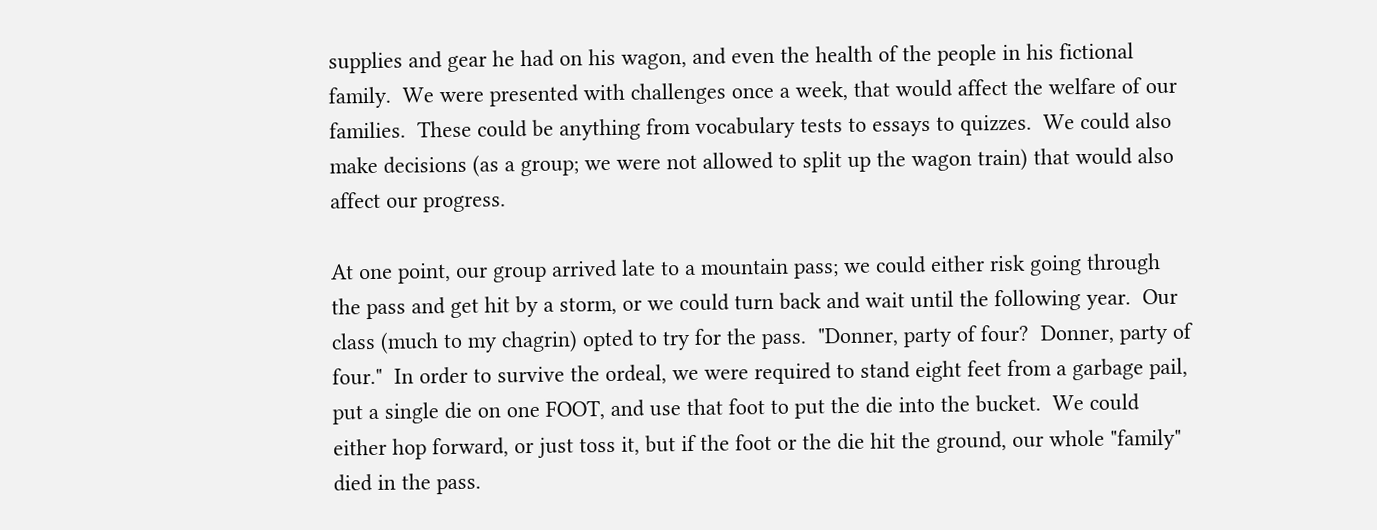supplies and gear he had on his wagon, and even the health of the people in his fictional family.  We were presented with challenges once a week, that would affect the welfare of our families.  These could be anything from vocabulary tests to essays to quizzes.  We could also make decisions (as a group; we were not allowed to split up the wagon train) that would also affect our progress.

At one point, our group arrived late to a mountain pass; we could either risk going through the pass and get hit by a storm, or we could turn back and wait until the following year.  Our class (much to my chagrin) opted to try for the pass.  "Donner, party of four?  Donner, party of four."  In order to survive the ordeal, we were required to stand eight feet from a garbage pail, put a single die on one FOOT, and use that foot to put the die into the bucket.  We could either hop forward, or just toss it, but if the foot or the die hit the ground, our whole "family" died in the pass.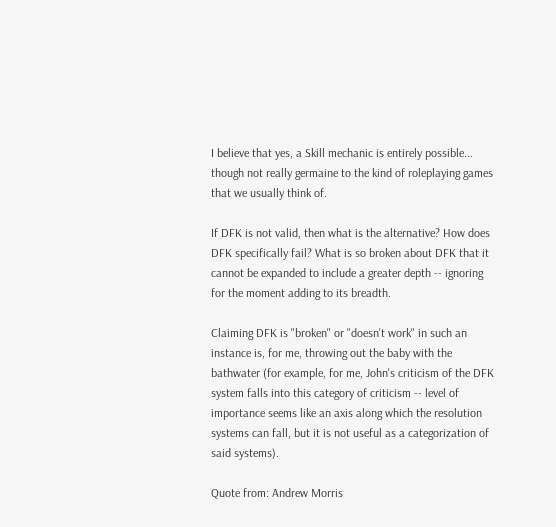I believe that yes, a Skill mechanic is entirely possible... though not really germaine to the kind of roleplaying games that we usually think of.

If DFK is not valid, then what is the alternative? How does DFK specifically fail? What is so broken about DFK that it cannot be expanded to include a greater depth -- ignoring for the moment adding to its breadth.

Claiming DFK is "broken" or "doesn't work" in such an instance is, for me, throwing out the baby with the bathwater (for example, for me, John's criticism of the DFK system falls into this category of criticism -- level of importance seems like an axis along which the resolution systems can fall, but it is not useful as a categorization of said systems).

Quote from: Andrew Morris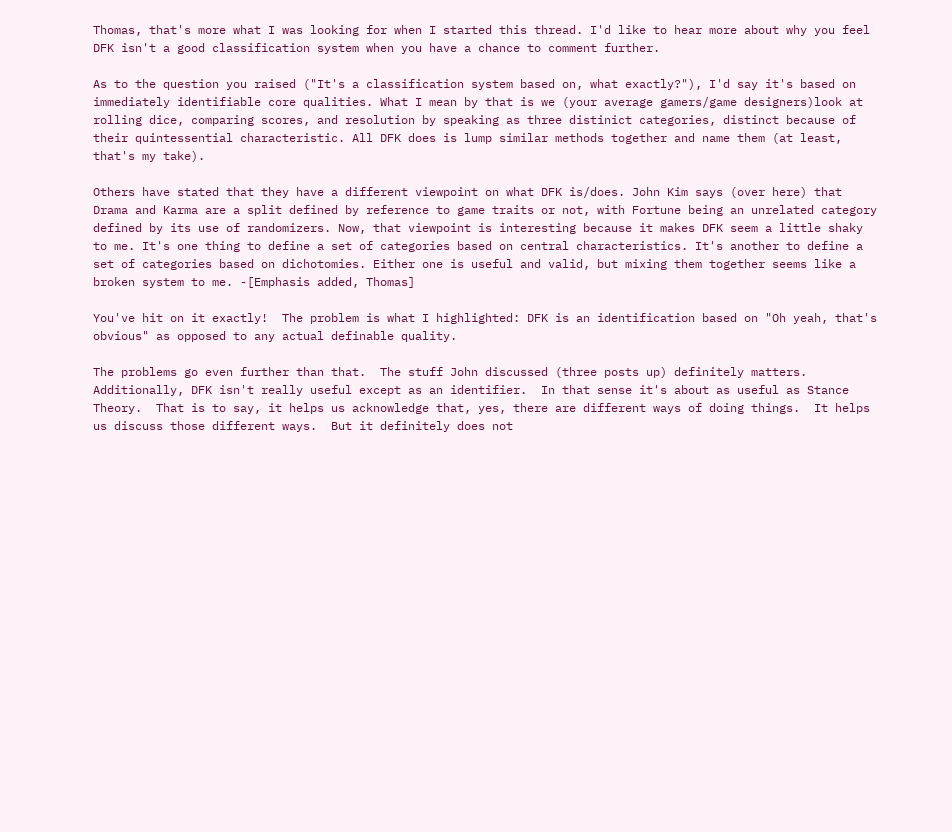Thomas, that's more what I was looking for when I started this thread. I'd like to hear more about why you feel DFK isn't a good classification system when you have a chance to comment further.

As to the question you raised ("It's a classification system based on, what exactly?"), I'd say it's based on immediately identifiable core qualities. What I mean by that is we (your average gamers/game designers)look at rolling dice, comparing scores, and resolution by speaking as three distinict categories, distinct because of their quintessential characteristic. All DFK does is lump similar methods together and name them (at least, that's my take).

Others have stated that they have a different viewpoint on what DFK is/does. John Kim says (over here) that Drama and Karma are a split defined by reference to game traits or not, with Fortune being an unrelated category defined by its use of randomizers. Now, that viewpoint is interesting because it makes DFK seem a little shaky to me. It's one thing to define a set of categories based on central characteristics. It's another to define a set of categories based on dichotomies. Either one is useful and valid, but mixing them together seems like a broken system to me. -[Emphasis added, Thomas]

You've hit on it exactly!  The problem is what I highlighted: DFK is an identification based on "Oh yeah, that's obvious" as opposed to any actual definable quality.

The problems go even further than that.  The stuff John discussed (three posts up) definitely matters.  Additionally, DFK isn't really useful except as an identifier.  In that sense it's about as useful as Stance Theory.  That is to say, it helps us acknowledge that, yes, there are different ways of doing things.  It helps us discuss those different ways.  But it definitely does not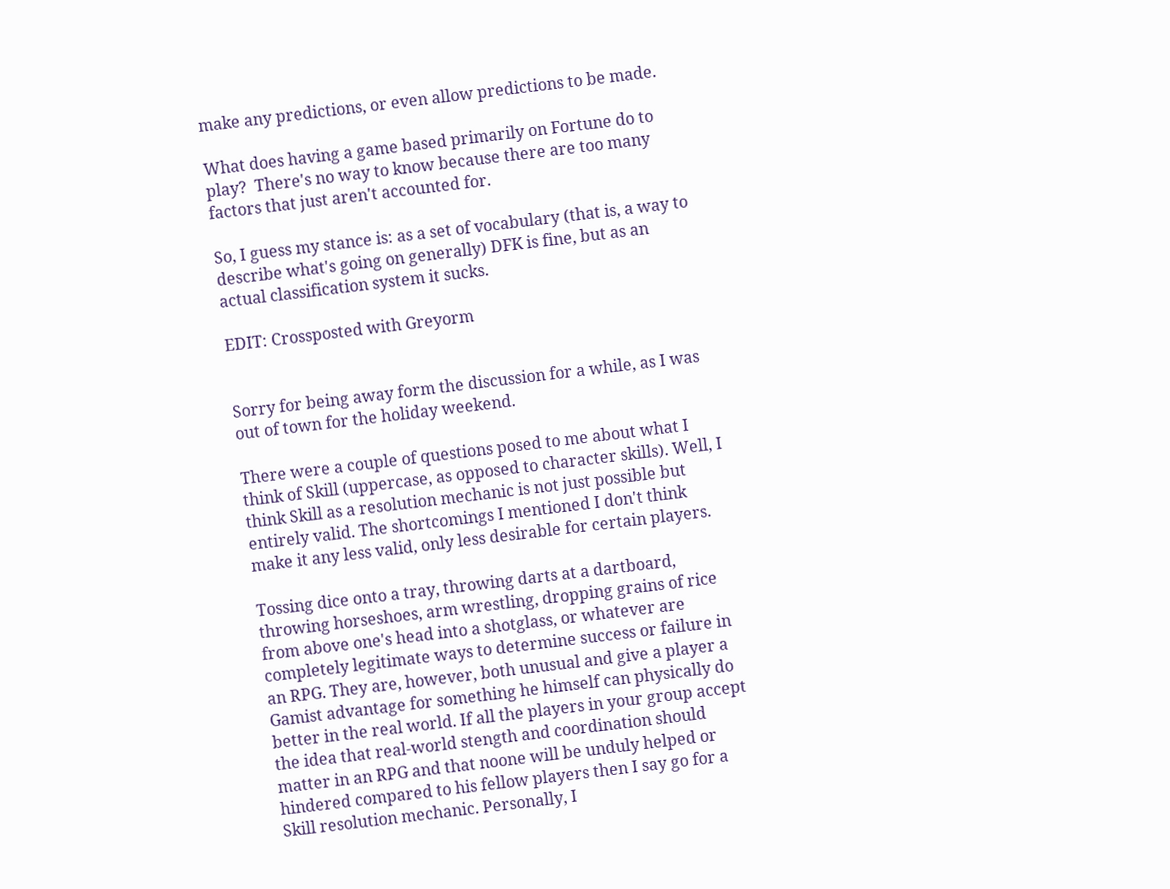make any predictions, or even allow predictions to be made.

What does having a game based primarily on Fortune do to play?  There's no way to know because there are too many factors that just aren't accounted for.

So, I guess my stance is: as a set of vocabulary (that is, a way to describe what's going on generally) DFK is fine, but as an actual classification system it sucks.

EDIT: Crossposted with Greyorm


Sorry for being away form the discussion for a while, as I was out of town for the holiday weekend.

There were a couple of questions posed to me about what I think of Skill (uppercase, as opposed to character skills). Well, I think Skill as a resolution mechanic is not just possible but entirely valid. The shortcomings I mentioned I don't think make it any less valid, only less desirable for certain players.

Tossing dice onto a tray, throwing darts at a dartboard, throwing horseshoes, arm wrestling, dropping grains of rice from above one's head into a shotglass, or whatever are completely legitimate ways to determine success or failure in an RPG. They are, however, both unusual and give a player a Gamist advantage for something he himself can physically do better in the real world. If all the players in your group accept the idea that real-world stength and coordination should matter in an RPG and that noone will be unduly helped or hindered compared to his fellow players then I say go for a Skill resolution mechanic. Personally, I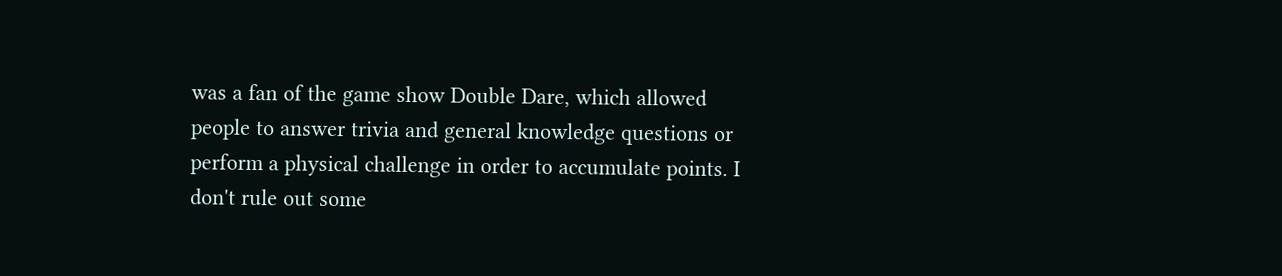was a fan of the game show Double Dare, which allowed people to answer trivia and general knowledge questions or perform a physical challenge in order to accumulate points. I don't rule out some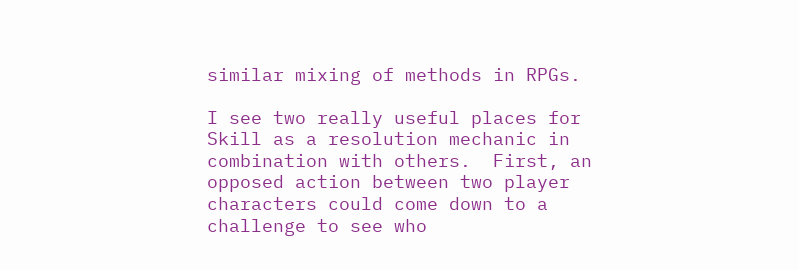similar mixing of methods in RPGs.

I see two really useful places for Skill as a resolution mechanic in combination with others.  First, an opposed action between two player characters could come down to a challenge to see who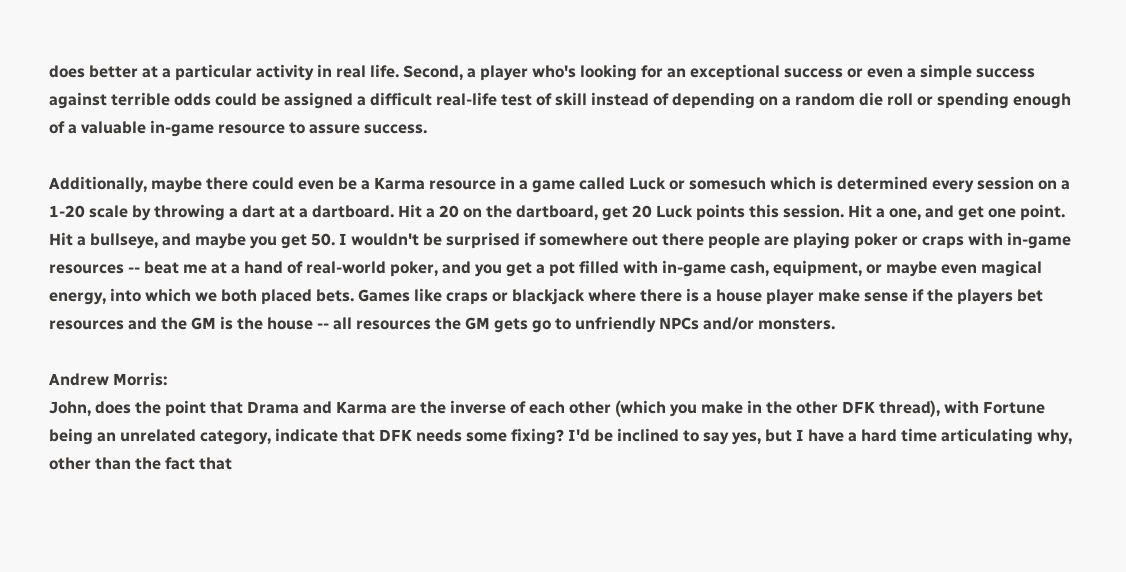does better at a particular activity in real life. Second, a player who's looking for an exceptional success or even a simple success against terrible odds could be assigned a difficult real-life test of skill instead of depending on a random die roll or spending enough of a valuable in-game resource to assure success.

Additionally, maybe there could even be a Karma resource in a game called Luck or somesuch which is determined every session on a 1-20 scale by throwing a dart at a dartboard. Hit a 20 on the dartboard, get 20 Luck points this session. Hit a one, and get one point. Hit a bullseye, and maybe you get 50. I wouldn't be surprised if somewhere out there people are playing poker or craps with in-game resources -- beat me at a hand of real-world poker, and you get a pot filled with in-game cash, equipment, or maybe even magical energy, into which we both placed bets. Games like craps or blackjack where there is a house player make sense if the players bet resources and the GM is the house -- all resources the GM gets go to unfriendly NPCs and/or monsters.

Andrew Morris:
John, does the point that Drama and Karma are the inverse of each other (which you make in the other DFK thread), with Fortune being an unrelated category, indicate that DFK needs some fixing? I'd be inclined to say yes, but I have a hard time articulating why, other than the fact that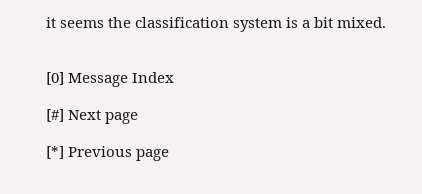it seems the classification system is a bit mixed.


[0] Message Index

[#] Next page

[*] Previous page